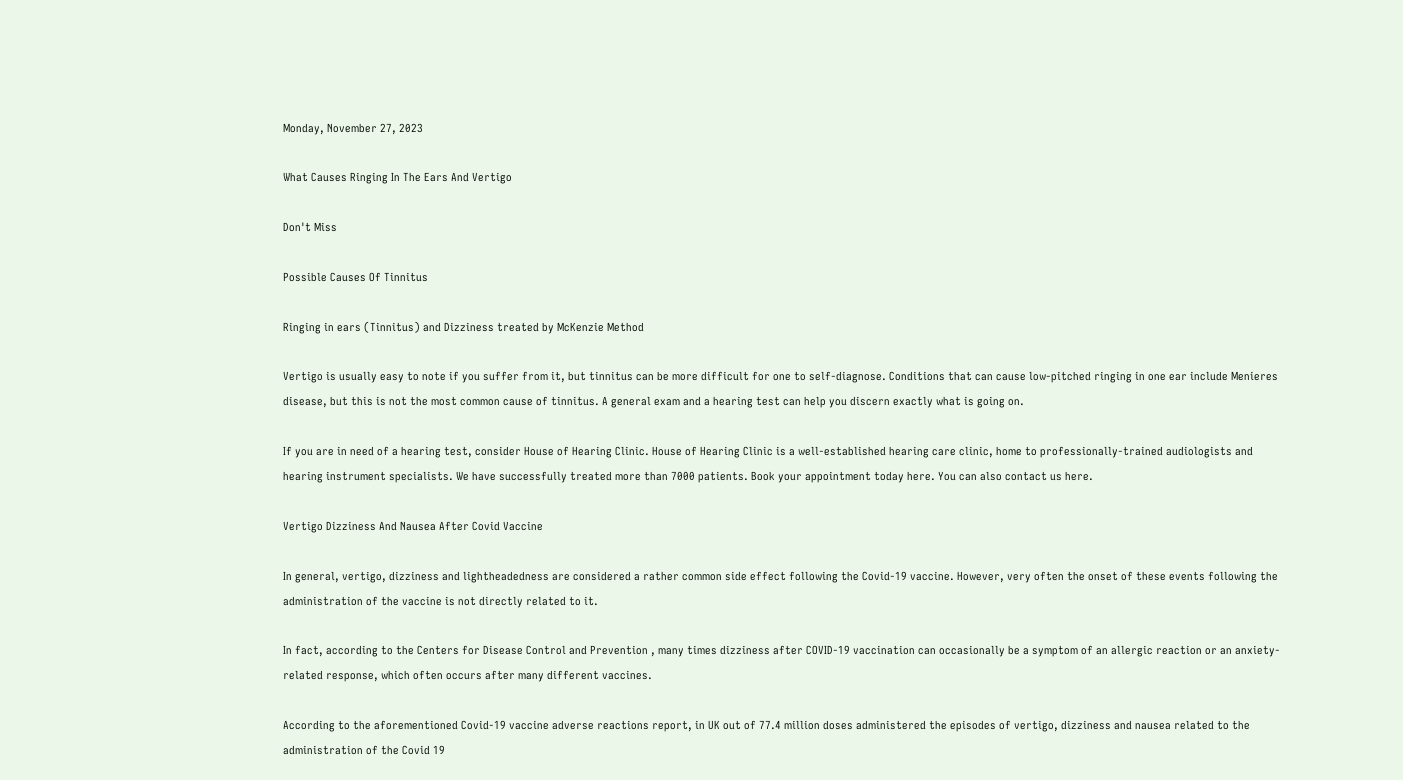Monday, November 27, 2023

What Causes Ringing In The Ears And Vertigo

Don't Miss

Possible Causes Of Tinnitus

Ringing in ears (Tinnitus) and Dizziness treated by McKenzie Method

Vertigo is usually easy to note if you suffer from it, but tinnitus can be more difficult for one to self-diagnose. Conditions that can cause low-pitched ringing in one ear include Menieres disease, but this is not the most common cause of tinnitus. A general exam and a hearing test can help you discern exactly what is going on.

If you are in need of a hearing test, consider House of Hearing Clinic. House of Hearing Clinic is a well-established hearing care clinic, home to professionally-trained audiologists and hearing instrument specialists. We have successfully treated more than 7000 patients. Book your appointment today here. You can also contact us here.

Vertigo Dizziness And Nausea After Covid Vaccine

In general, vertigo, dizziness and lightheadedness are considered a rather common side effect following the Covid-19 vaccine. However, very often the onset of these events following the administration of the vaccine is not directly related to it.

In fact, according to the Centers for Disease Control and Prevention , many times dizziness after COVID-19 vaccination can occasionally be a symptom of an allergic reaction or an anxiety-related response, which often occurs after many different vaccines.

According to the aforementioned Covid-19 vaccine adverse reactions report, in UK out of 77.4 million doses administered the episodes of vertigo, dizziness and nausea related to the administration of the Covid 19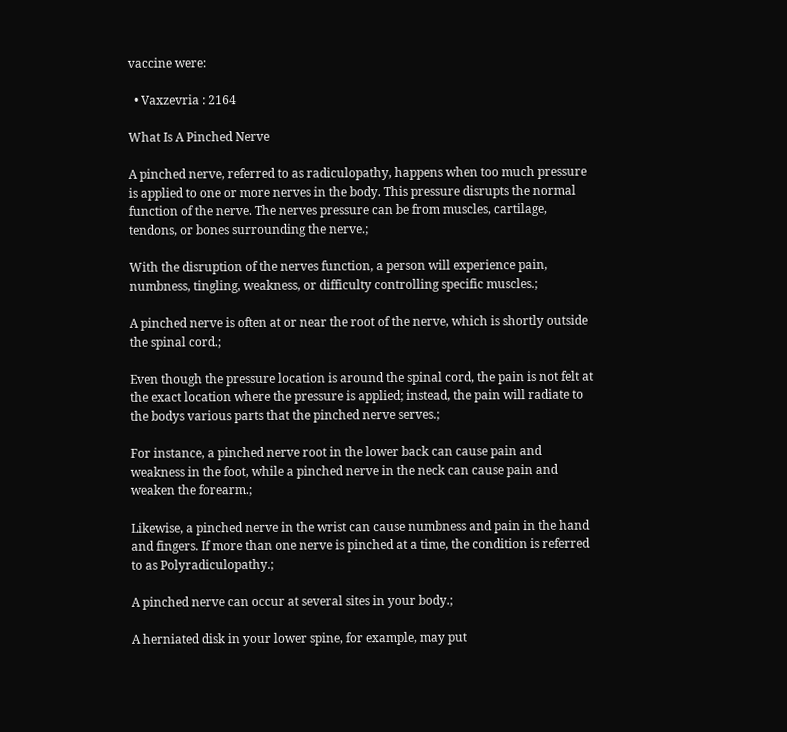vaccine were:

  • Vaxzevria : 2164

What Is A Pinched Nerve

A pinched nerve, referred to as radiculopathy, happens when too much pressure is applied to one or more nerves in the body. This pressure disrupts the normal function of the nerve. The nerves pressure can be from muscles, cartilage, tendons, or bones surrounding the nerve.;

With the disruption of the nerves function, a person will experience pain, numbness, tingling, weakness, or difficulty controlling specific muscles.;

A pinched nerve is often at or near the root of the nerve, which is shortly outside the spinal cord.;

Even though the pressure location is around the spinal cord, the pain is not felt at the exact location where the pressure is applied; instead, the pain will radiate to the bodys various parts that the pinched nerve serves.;

For instance, a pinched nerve root in the lower back can cause pain and weakness in the foot, while a pinched nerve in the neck can cause pain and weaken the forearm.;

Likewise, a pinched nerve in the wrist can cause numbness and pain in the hand and fingers. If more than one nerve is pinched at a time, the condition is referred to as Polyradiculopathy.;

A pinched nerve can occur at several sites in your body.;

A herniated disk in your lower spine, for example, may put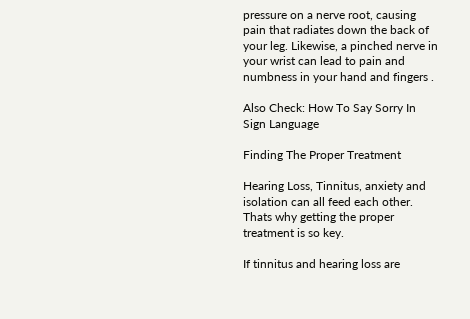pressure on a nerve root, causing pain that radiates down the back of your leg. Likewise, a pinched nerve in your wrist can lead to pain and numbness in your hand and fingers .

Also Check: How To Say Sorry In Sign Language

Finding The Proper Treatment

Hearing Loss, Tinnitus, anxiety and isolation can all feed each other. Thats why getting the proper treatment is so key.

If tinnitus and hearing loss are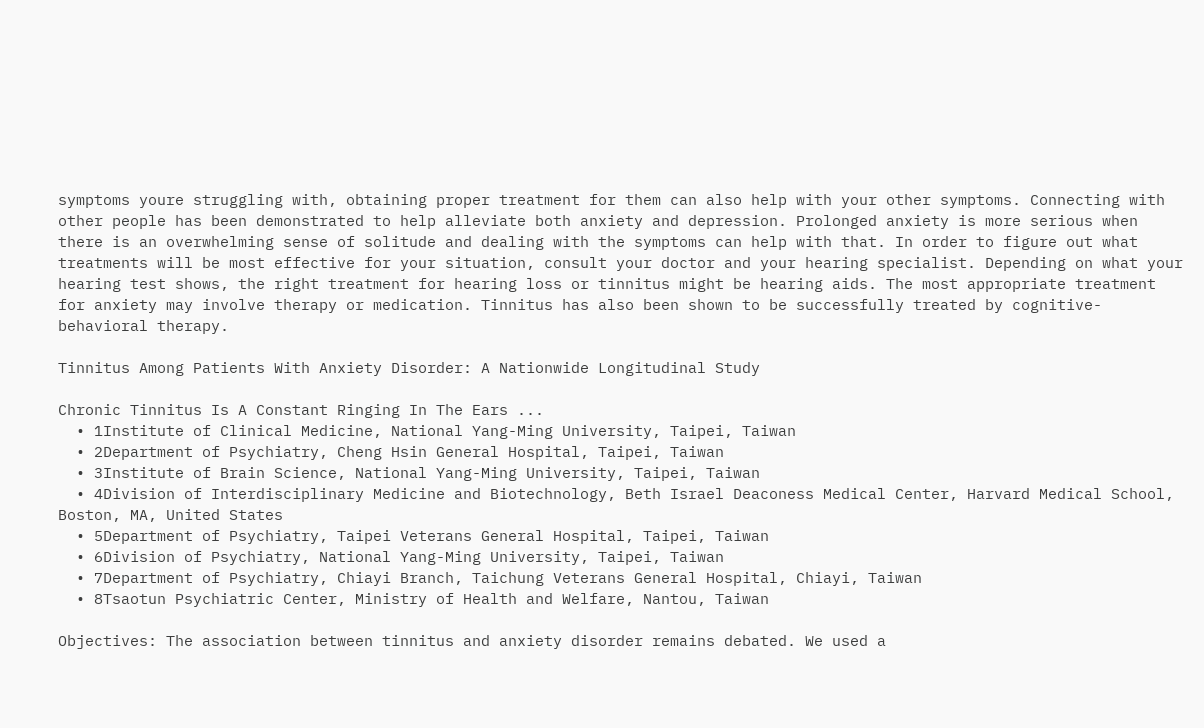symptoms youre struggling with, obtaining proper treatment for them can also help with your other symptoms. Connecting with other people has been demonstrated to help alleviate both anxiety and depression. Prolonged anxiety is more serious when there is an overwhelming sense of solitude and dealing with the symptoms can help with that. In order to figure out what treatments will be most effective for your situation, consult your doctor and your hearing specialist. Depending on what your hearing test shows, the right treatment for hearing loss or tinnitus might be hearing aids. The most appropriate treatment for anxiety may involve therapy or medication. Tinnitus has also been shown to be successfully treated by cognitive-behavioral therapy.

Tinnitus Among Patients With Anxiety Disorder: A Nationwide Longitudinal Study

Chronic Tinnitus Is A Constant Ringing In The Ears ...
  • 1Institute of Clinical Medicine, National Yang-Ming University, Taipei, Taiwan
  • 2Department of Psychiatry, Cheng Hsin General Hospital, Taipei, Taiwan
  • 3Institute of Brain Science, National Yang-Ming University, Taipei, Taiwan
  • 4Division of Interdisciplinary Medicine and Biotechnology, Beth Israel Deaconess Medical Center, Harvard Medical School, Boston, MA, United States
  • 5Department of Psychiatry, Taipei Veterans General Hospital, Taipei, Taiwan
  • 6Division of Psychiatry, National Yang-Ming University, Taipei, Taiwan
  • 7Department of Psychiatry, Chiayi Branch, Taichung Veterans General Hospital, Chiayi, Taiwan
  • 8Tsaotun Psychiatric Center, Ministry of Health and Welfare, Nantou, Taiwan

Objectives: The association between tinnitus and anxiety disorder remains debated. We used a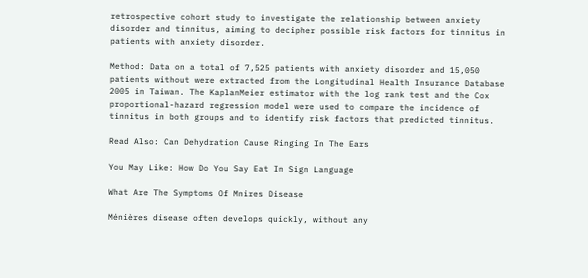retrospective cohort study to investigate the relationship between anxiety disorder and tinnitus, aiming to decipher possible risk factors for tinnitus in patients with anxiety disorder.

Method: Data on a total of 7,525 patients with anxiety disorder and 15,050 patients without were extracted from the Longitudinal Health Insurance Database 2005 in Taiwan. The KaplanMeier estimator with the log rank test and the Cox proportional-hazard regression model were used to compare the incidence of tinnitus in both groups and to identify risk factors that predicted tinnitus.

Read Also: Can Dehydration Cause Ringing In The Ears

You May Like: How Do You Say Eat In Sign Language

What Are The Symptoms Of Mnires Disease

Ménières disease often develops quickly, without any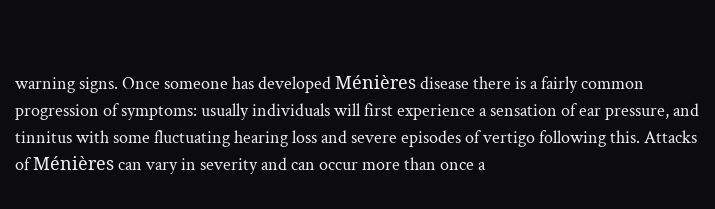warning signs. Once someone has developed Ménières disease there is a fairly common progression of symptoms: usually individuals will first experience a sensation of ear pressure, and tinnitus with some fluctuating hearing loss and severe episodes of vertigo following this. Attacks of Ménières can vary in severity and can occur more than once a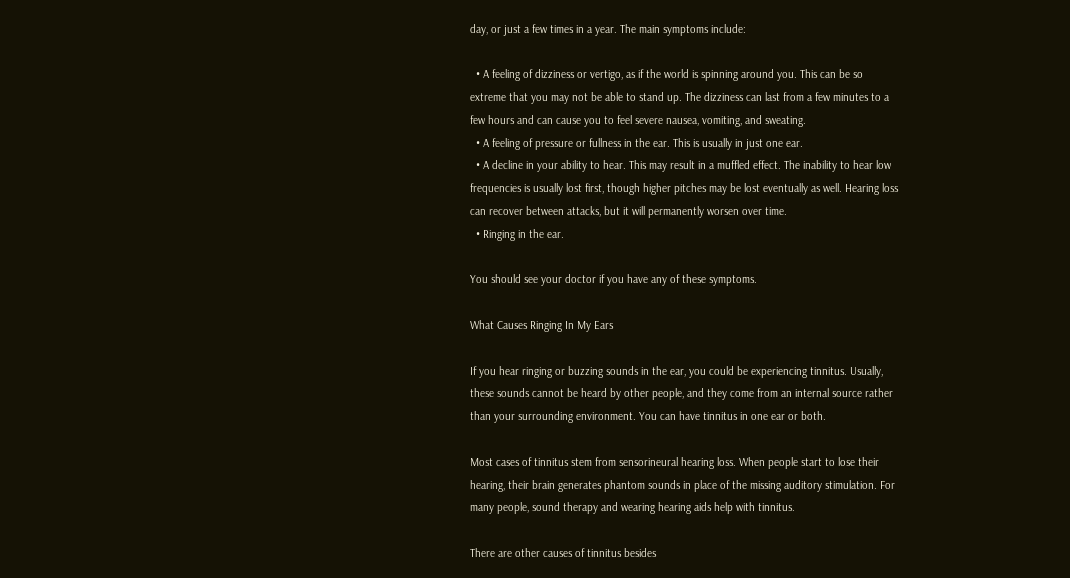day, or just a few times in a year. The main symptoms include:

  • A feeling of dizziness or vertigo, as if the world is spinning around you. This can be so extreme that you may not be able to stand up. The dizziness can last from a few minutes to a few hours and can cause you to feel severe nausea, vomiting, and sweating.
  • A feeling of pressure or fullness in the ear. This is usually in just one ear.
  • A decline in your ability to hear. This may result in a muffled effect. The inability to hear low frequencies is usually lost first, though higher pitches may be lost eventually as well. Hearing loss can recover between attacks, but it will permanently worsen over time.
  • Ringing in the ear.

You should see your doctor if you have any of these symptoms.

What Causes Ringing In My Ears

If you hear ringing or buzzing sounds in the ear, you could be experiencing tinnitus. Usually, these sounds cannot be heard by other people, and they come from an internal source rather than your surrounding environment. You can have tinnitus in one ear or both.

Most cases of tinnitus stem from sensorineural hearing loss. When people start to lose their hearing, their brain generates phantom sounds in place of the missing auditory stimulation. For many people, sound therapy and wearing hearing aids help with tinnitus.

There are other causes of tinnitus besides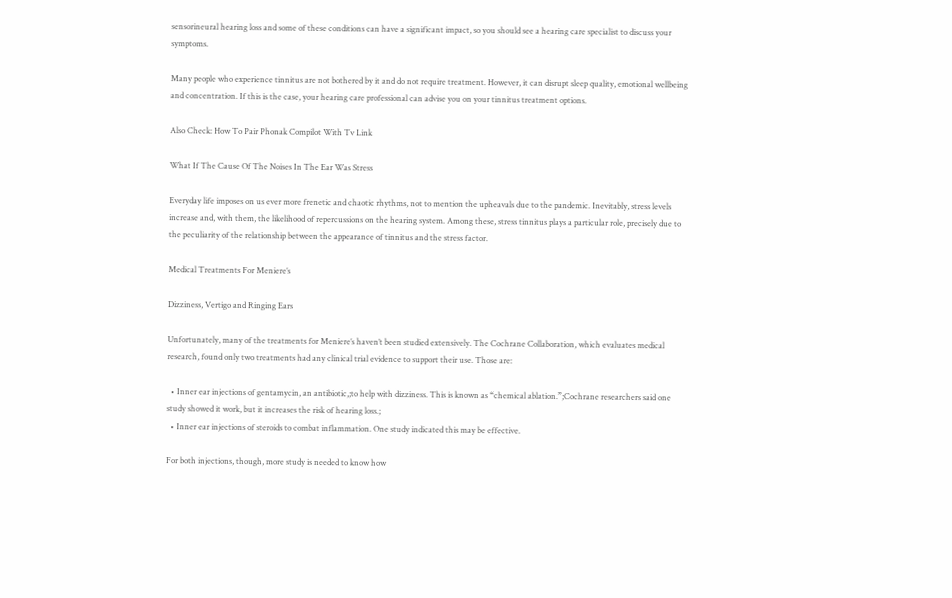sensorineural hearing loss and some of these conditions can have a significant impact, so you should see a hearing care specialist to discuss your symptoms.

Many people who experience tinnitus are not bothered by it and do not require treatment. However, it can disrupt sleep quality, emotional wellbeing and concentration. If this is the case, your hearing care professional can advise you on your tinnitus treatment options.

Also Check: How To Pair Phonak Compilot With Tv Link

What If The Cause Of The Noises In The Ear Was Stress

Everyday life imposes on us ever more frenetic and chaotic rhythms, not to mention the upheavals due to the pandemic. Inevitably, stress levels increase and, with them, the likelihood of repercussions on the hearing system. Among these, stress tinnitus plays a particular role, precisely due to the peculiarity of the relationship between the appearance of tinnitus and the stress factor.

Medical Treatments For Meniere’s

Dizziness, Vertigo and Ringing Ears

Unfortunately, many of the treatments for Meniere’s haven’t been studied extensively. The Cochrane Collaboration, which evaluates medical research, found only two treatments had any clinical trial evidence to support their use. Those are:

  • Inner ear injections of gentamycin, an antibiotic,;to help with dizziness. This is known as “chemical ablation.”;Cochrane researchers said one study showed it work, but it increases the risk of hearing loss.;
  • Inner ear injections of steroids to combat inflammation. One study indicated this may be effective.

For both injections, though, more study is needed to know how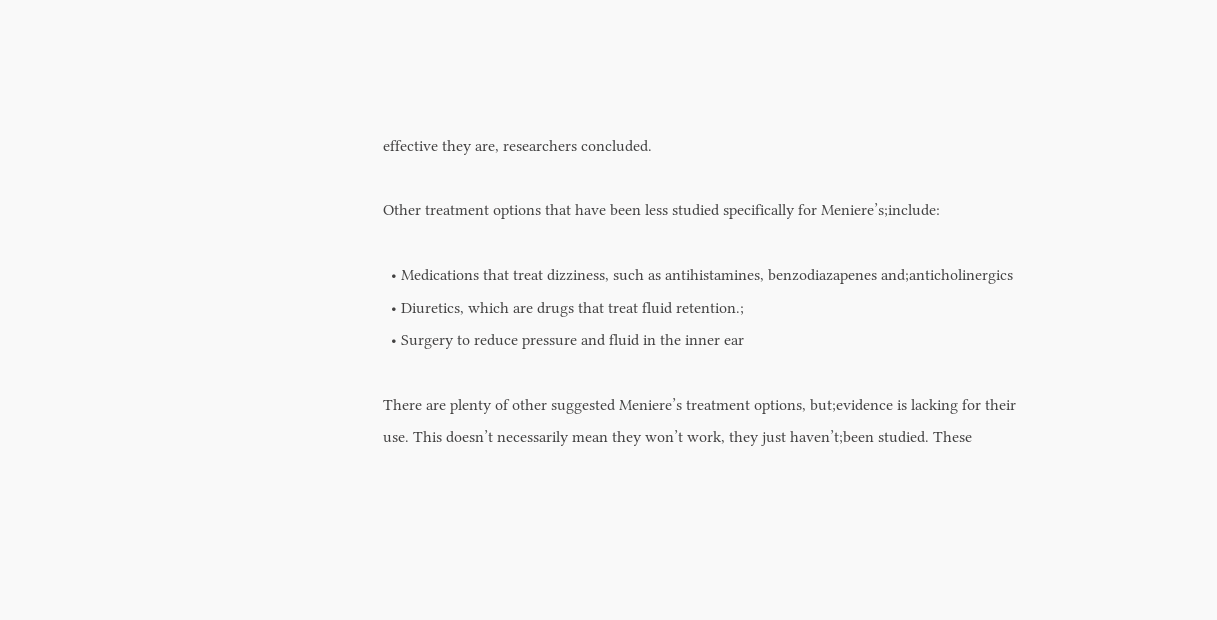effective they are, researchers concluded.

Other treatment options that have been less studied specifically for Meniere’s;include:

  • Medications that treat dizziness, such as antihistamines, benzodiazapenes and;anticholinergics
  • Diuretics, which are drugs that treat fluid retention.;
  • Surgery to reduce pressure and fluid in the inner ear

There are plenty of other suggested Meniere’s treatment options, but;evidence is lacking for their use. This doesn’t necessarily mean they won’t work, they just haven’t;been studied. These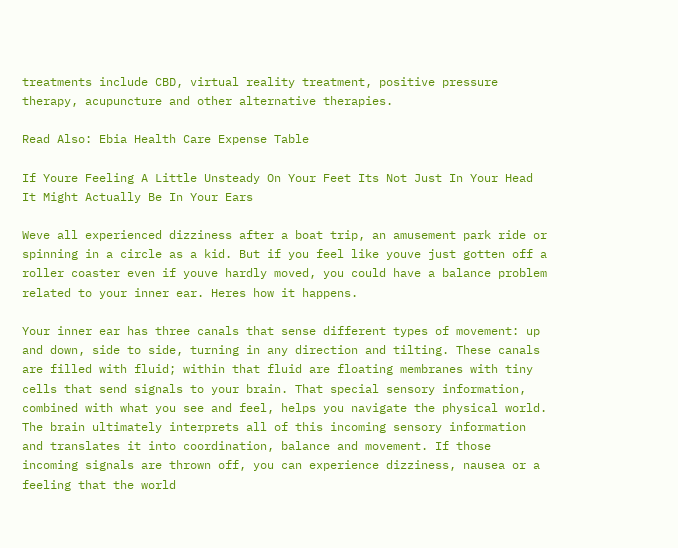treatments include CBD, virtual reality treatment, positive pressure therapy, acupuncture and other alternative therapies.

Read Also: Ebia Health Care Expense Table

If Youre Feeling A Little Unsteady On Your Feet Its Not Just In Your Head It Might Actually Be In Your Ears

Weve all experienced dizziness after a boat trip, an amusement park ride or spinning in a circle as a kid. But if you feel like youve just gotten off a roller coaster even if youve hardly moved, you could have a balance problem related to your inner ear. Heres how it happens.

Your inner ear has three canals that sense different types of movement: up and down, side to side, turning in any direction and tilting. These canals are filled with fluid; within that fluid are floating membranes with tiny cells that send signals to your brain. That special sensory information, combined with what you see and feel, helps you navigate the physical world. The brain ultimately interprets all of this incoming sensory information and translates it into coordination, balance and movement. If those incoming signals are thrown off, you can experience dizziness, nausea or a feeling that the world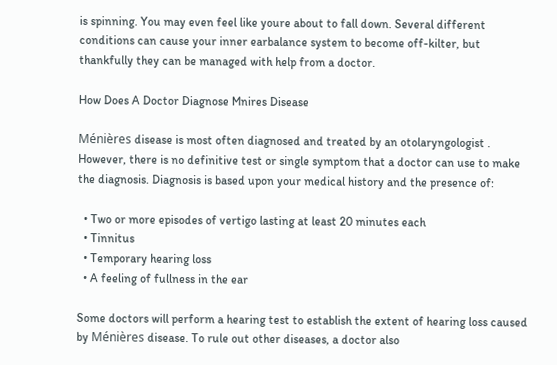is spinning. You may even feel like youre about to fall down. Several different conditions can cause your inner earbalance system to become off-kilter, but thankfully they can be managed with help from a doctor.

How Does A Doctor Diagnose Mnires Disease

Ménières disease is most often diagnosed and treated by an otolaryngologist . However, there is no definitive test or single symptom that a doctor can use to make the diagnosis. Diagnosis is based upon your medical history and the presence of:

  • Two or more episodes of vertigo lasting at least 20 minutes each
  • Tinnitus
  • Temporary hearing loss
  • A feeling of fullness in the ear

Some doctors will perform a hearing test to establish the extent of hearing loss caused by Ménières disease. To rule out other diseases, a doctor also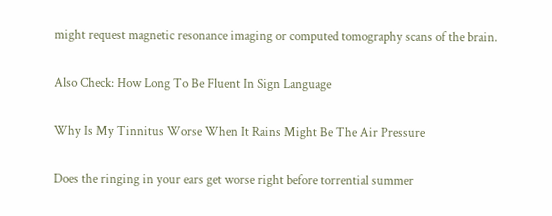might request magnetic resonance imaging or computed tomography scans of the brain.

Also Check: How Long To Be Fluent In Sign Language

Why Is My Tinnitus Worse When It Rains Might Be The Air Pressure

Does the ringing in your ears get worse right before torrential summer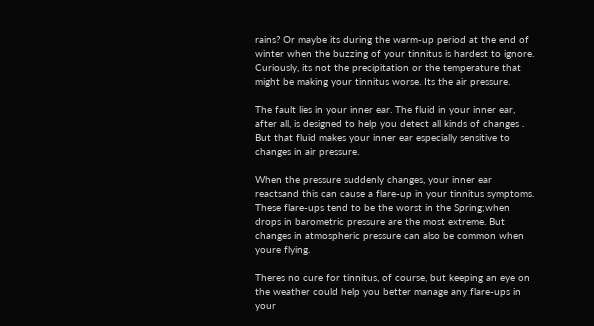rains? Or maybe its during the warm-up period at the end of winter when the buzzing of your tinnitus is hardest to ignore. Curiously, its not the precipitation or the temperature that might be making your tinnitus worse. Its the air pressure.

The fault lies in your inner ear. The fluid in your inner ear, after all, is designed to help you detect all kinds of changes . But that fluid makes your inner ear especially sensitive to changes in air pressure.

When the pressure suddenly changes, your inner ear reactsand this can cause a flare-up in your tinnitus symptoms. These flare-ups tend to be the worst in the Spring;when drops in barometric pressure are the most extreme. But changes in atmospheric pressure can also be common when youre flying.

Theres no cure for tinnitus, of course, but keeping an eye on the weather could help you better manage any flare-ups in your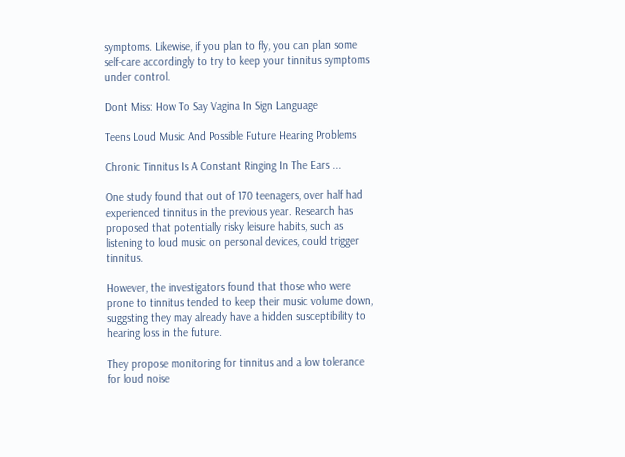symptoms. Likewise, if you plan to fly, you can plan some self-care accordingly to try to keep your tinnitus symptoms under control.

Dont Miss: How To Say Vagina In Sign Language

Teens Loud Music And Possible Future Hearing Problems

Chronic Tinnitus Is A Constant Ringing In The Ears ...

One study found that out of 170 teenagers, over half had experienced tinnitus in the previous year. Research has proposed that potentially risky leisure habits, such as listening to loud music on personal devices, could trigger tinnitus.

However, the investigators found that those who were prone to tinnitus tended to keep their music volume down, suggsting they may already have a hidden susceptibility to hearing loss in the future.

They propose monitoring for tinnitus and a low tolerance for loud noise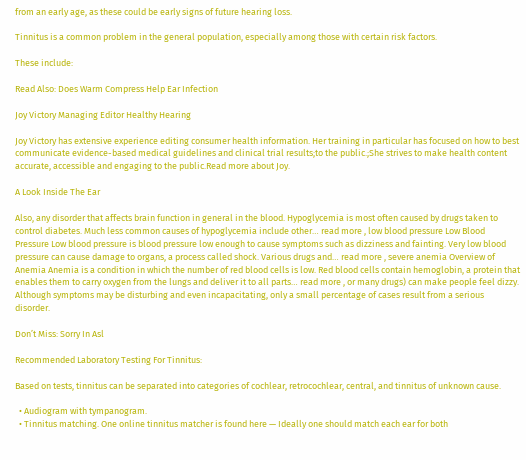from an early age, as these could be early signs of future hearing loss.

Tinnitus is a common problem in the general population, especially among those with certain risk factors.

These include:

Read Also: Does Warm Compress Help Ear Infection

Joy Victory Managing Editor Healthy Hearing

Joy Victory has extensive experience editing consumer health information. Her training in particular has focused on how to best communicate evidence-based medical guidelines and clinical trial results;to the public.;She strives to make health content accurate, accessible and engaging to the public.Read more about Joy.

A Look Inside The Ear

Also, any disorder that affects brain function in general in the blood. Hypoglycemia is most often caused by drugs taken to control diabetes. Much less common causes of hypoglycemia include other… read more , low blood pressure Low Blood Pressure Low blood pressure is blood pressure low enough to cause symptoms such as dizziness and fainting. Very low blood pressure can cause damage to organs, a process called shock. Various drugs and… read more , severe anemia Overview of Anemia Anemia is a condition in which the number of red blood cells is low. Red blood cells contain hemoglobin, a protein that enables them to carry oxygen from the lungs and deliver it to all parts… read more , or many drugs) can make people feel dizzy. Although symptoms may be disturbing and even incapacitating, only a small percentage of cases result from a serious disorder.

Don’t Miss: Sorry In Asl

Recommended Laboratory Testing For Tinnitus:

Based on tests, tinnitus can be separated into categories of cochlear, retrocochlear, central, and tinnitus of unknown cause.

  • Audiogram with tympanogram.
  • Tinnitus matching. One online tinnitus matcher is found here — Ideally one should match each ear for both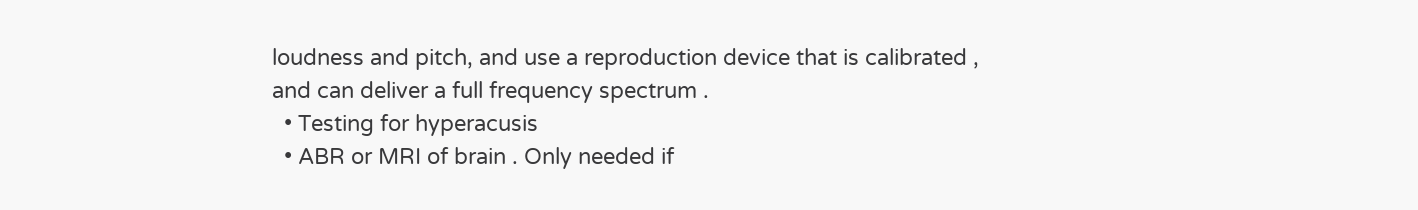loudness and pitch, and use a reproduction device that is calibrated , and can deliver a full frequency spectrum .
  • Testing for hyperacusis
  • ABR or MRI of brain . Only needed if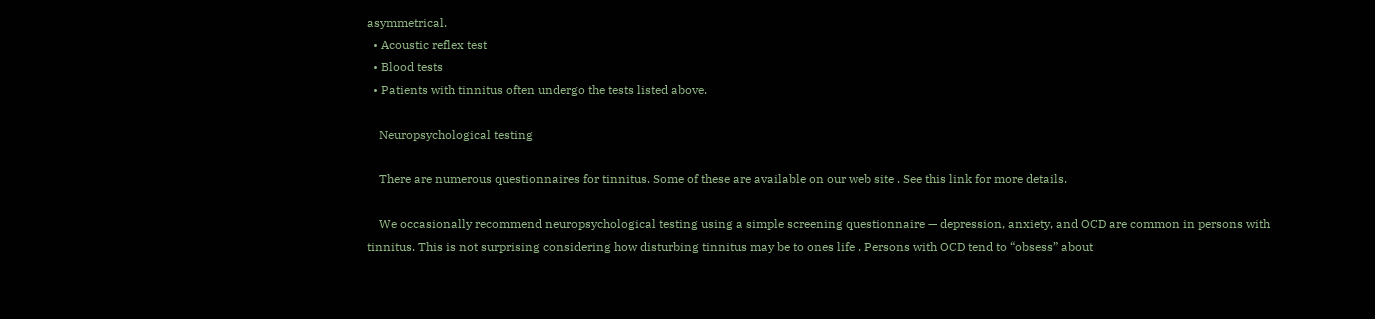asymmetrical.
  • Acoustic reflex test
  • Blood tests
  • Patients with tinnitus often undergo the tests listed above.

    Neuropsychological testing

    There are numerous questionnaires for tinnitus. Some of these are available on our web site . See this link for more details.

    We occasionally recommend neuropsychological testing using a simple screening questionnaire — depression, anxiety, and OCD are common in persons with tinnitus. This is not surprising considering how disturbing tinnitus may be to ones life . Persons with OCD tend to “obsess” about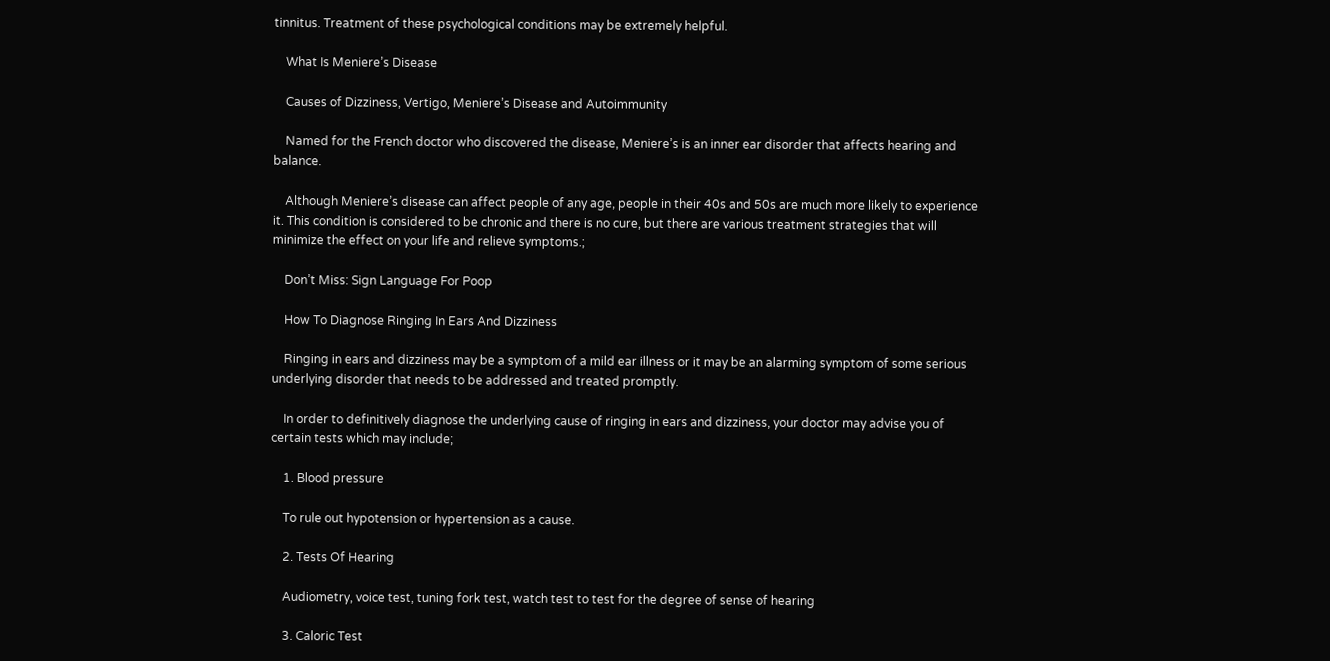tinnitus. Treatment of these psychological conditions may be extremely helpful.

    What Is Meniere’s Disease

    Causes of Dizziness, Vertigo, Meniere’s Disease and Autoimmunity

    Named for the French doctor who discovered the disease, Meniere’s is an inner ear disorder that affects hearing and balance.

    Although Meniere’s disease can affect people of any age, people in their 40s and 50s are much more likely to experience it. This condition is considered to be chronic and there is no cure, but there are various treatment strategies that will minimize the effect on your life and relieve symptoms.;

    Don’t Miss: Sign Language For Poop

    How To Diagnose Ringing In Ears And Dizziness

    Ringing in ears and dizziness may be a symptom of a mild ear illness or it may be an alarming symptom of some serious underlying disorder that needs to be addressed and treated promptly.

    In order to definitively diagnose the underlying cause of ringing in ears and dizziness, your doctor may advise you of certain tests which may include;

    1. Blood pressure

    To rule out hypotension or hypertension as a cause.

    2. Tests Of Hearing

    Audiometry, voice test, tuning fork test, watch test to test for the degree of sense of hearing

    3. Caloric Test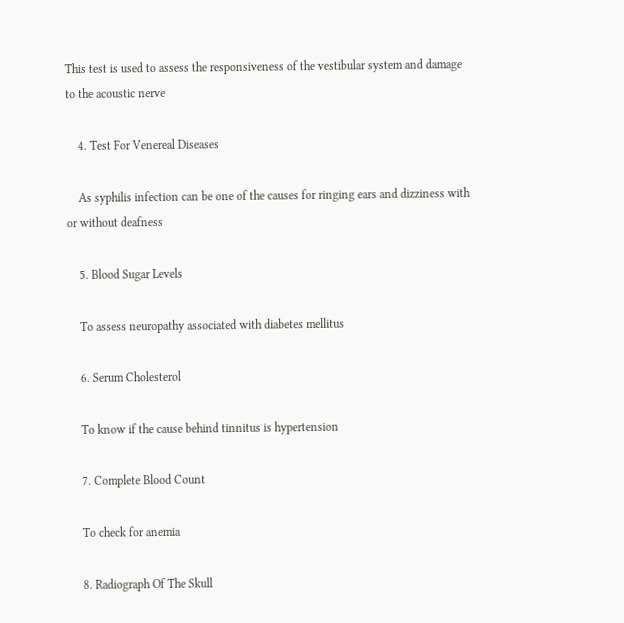This test is used to assess the responsiveness of the vestibular system and damage to the acoustic nerve

    4. Test For Venereal Diseases

    As syphilis infection can be one of the causes for ringing ears and dizziness with or without deafness

    5. Blood Sugar Levels

    To assess neuropathy associated with diabetes mellitus

    6. Serum Cholesterol

    To know if the cause behind tinnitus is hypertension

    7. Complete Blood Count

    To check for anemia

    8. Radiograph Of The Skull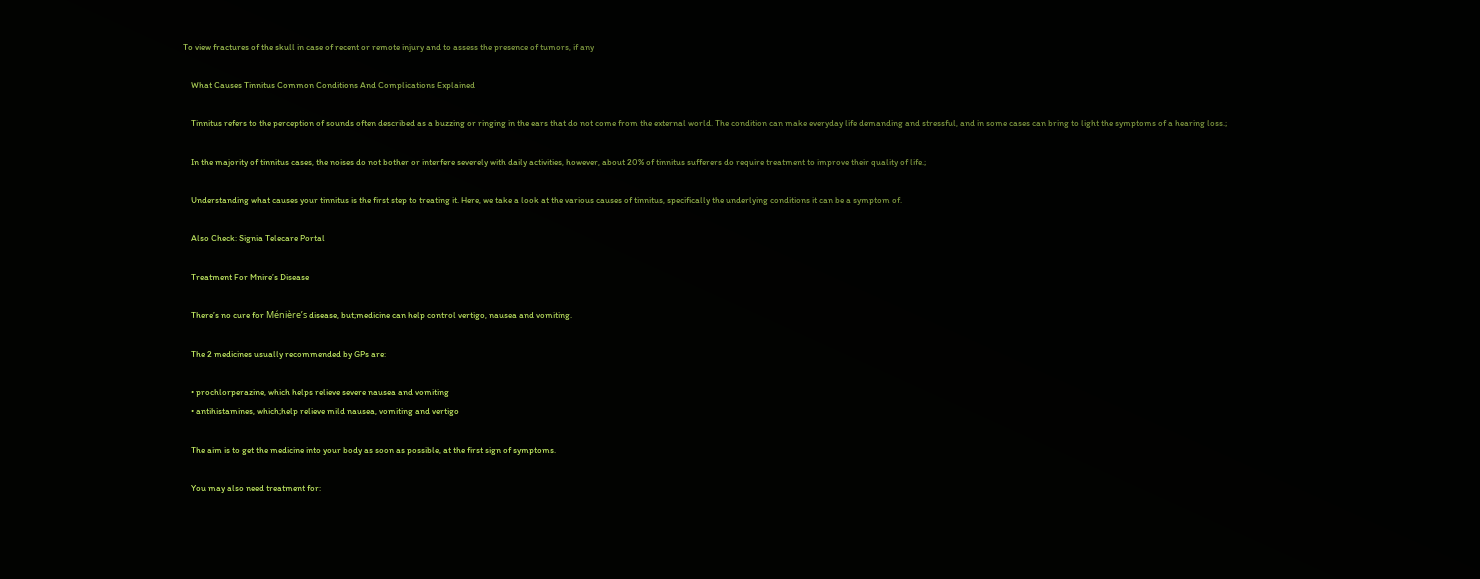To view fractures of the skull in case of recent or remote injury and to assess the presence of tumors, if any

    What Causes Tinnitus Common Conditions And Complications Explained

    Tinnitus refers to the perception of sounds often described as a buzzing or ringing in the ears that do not come from the external world. The condition can make everyday life demanding and stressful, and in some cases can bring to light the symptoms of a hearing loss.;

    In the majority of tinnitus cases, the noises do not bother or interfere severely with daily activities, however, about 20% of tinnitus sufferers do require treatment to improve their quality of life.;

    Understanding what causes your tinnitus is the first step to treating it. Here, we take a look at the various causes of tinnitus, specifically the underlying conditions it can be a symptom of.

    Also Check: Signia Telecare Portal

    Treatment For Mnire’s Disease

    There’s no cure for Ménière’s disease, but;medicine can help control vertigo, nausea and vomiting.

    The 2 medicines usually recommended by GPs are:

    • prochlorperazine, which helps relieve severe nausea and vomiting
    • antihistamines, which;help relieve mild nausea, vomiting and vertigo

    The aim is to get the medicine into your body as soon as possible, at the first sign of symptoms.

    You may also need treatment for: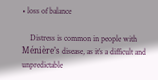• loss of balance

    Distress is common in people with Ménière’s disease, as it’s a difficult and unpredictable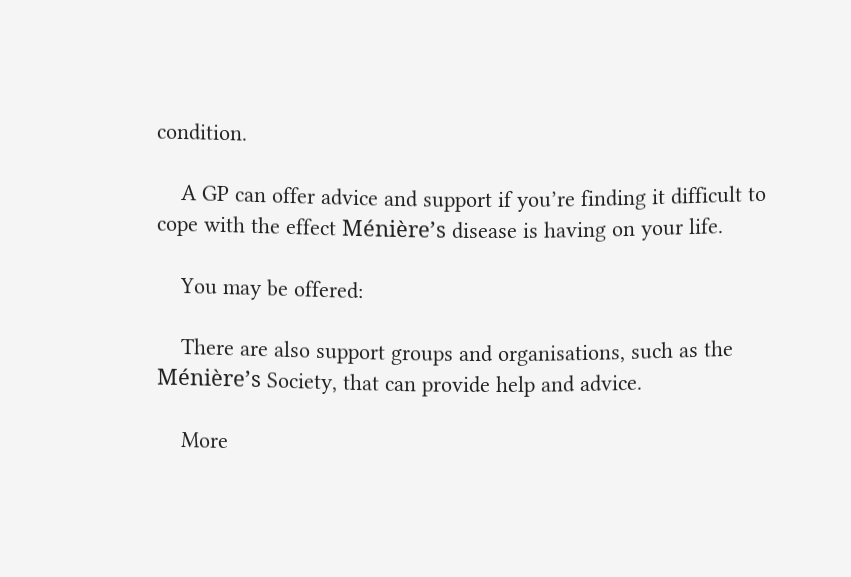condition.

    A GP can offer advice and support if you’re finding it difficult to cope with the effect Ménière’s disease is having on your life.

    You may be offered:

    There are also support groups and organisations, such as the Ménière’s Society, that can provide help and advice.

    More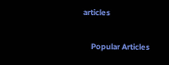articles

    Popular Articles